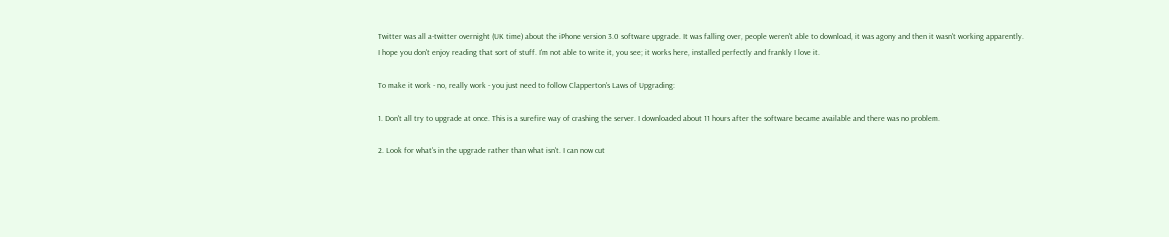Twitter was all a-twitter overnight (UK time) about the iPhone version 3.0 software upgrade. It was falling over, people weren't able to download, it was agony and then it wasn't working apparently. I hope you don't enjoy reading that sort of stuff. I'm not able to write it, you see; it works here, installed perfectly and frankly I love it.

To make it work - no, really work - you just need to follow Clapperton's Laws of Upgrading:

1. Don't all try to upgrade at once. This is a surefire way of crashing the server. I downloaded about 11 hours after the software became available and there was no problem.

2. Look for what's in the upgrade rather than what isn't. I can now cut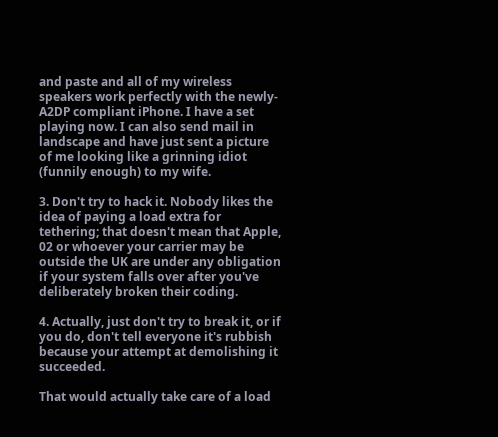and paste and all of my wireless speakers work perfectly with the newly-A2DP compliant iPhone. I have a set playing now. I can also send mail in landscape and have just sent a picture of me looking like a grinning idiot (funnily enough) to my wife.

3. Don't try to hack it. Nobody likes the idea of paying a load extra for tethering; that doesn't mean that Apple, 02 or whoever your carrier may be outside the UK are under any obligation if your system falls over after you've deliberately broken their coding.

4. Actually, just don't try to break it, or if you do, don't tell everyone it's rubbish because your attempt at demolishing it succeeded.

That would actually take care of a load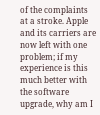of the complaints at a stroke. Apple and its carriers are now left with one problem; if my experience is this much better with the software upgrade, why am I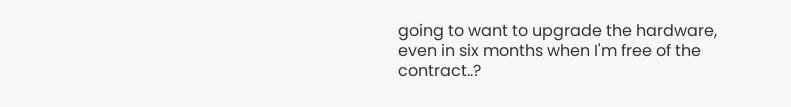going to want to upgrade the hardware, even in six months when I'm free of the contract..?